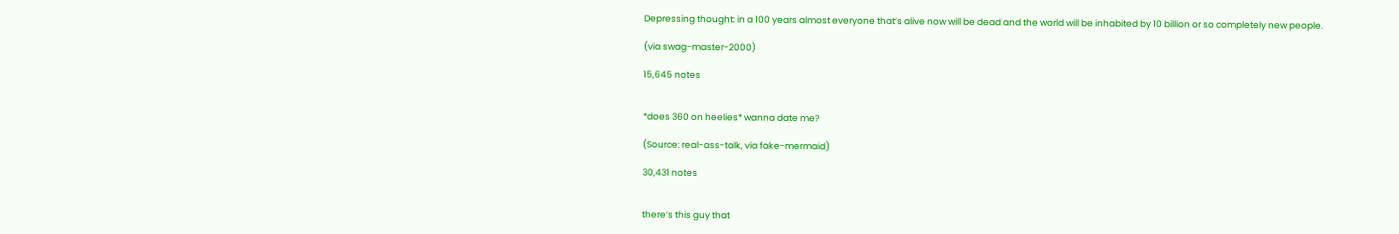Depressing thought: in a 100 years almost everyone that’s alive now will be dead and the world will be inhabited by 10 billion or so completely new people.

(via swag-master-2000)

15,645 notes


*does 360 on heelies* wanna date me?

(Source: real-ass-talk, via fake-mermaid)

30,431 notes


there’s this guy that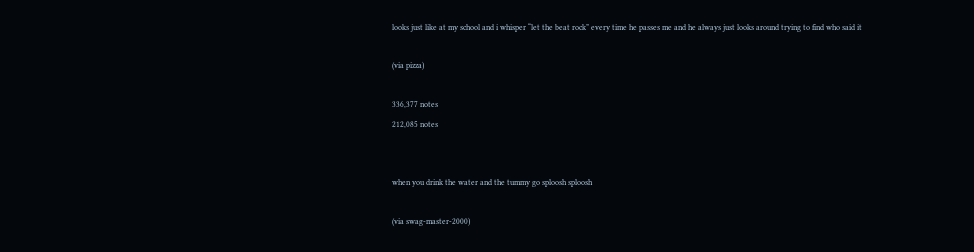looks just like at my school and i whisper “let the beat rock” every time he passes me and he always just looks around trying to find who said it

(via pizza)

336,377 notes
212,085 notes


when you drink the water and the tummy go sploosh sploosh

(via swag-master-2000)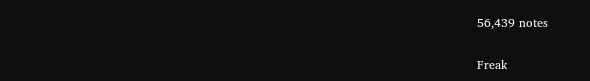56,439 notes


Freak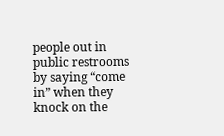people out in public restrooms by saying “come in” when they knock on the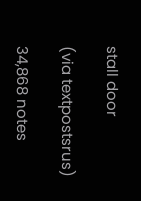stall door

(via textpostsrus)

34,868 notes